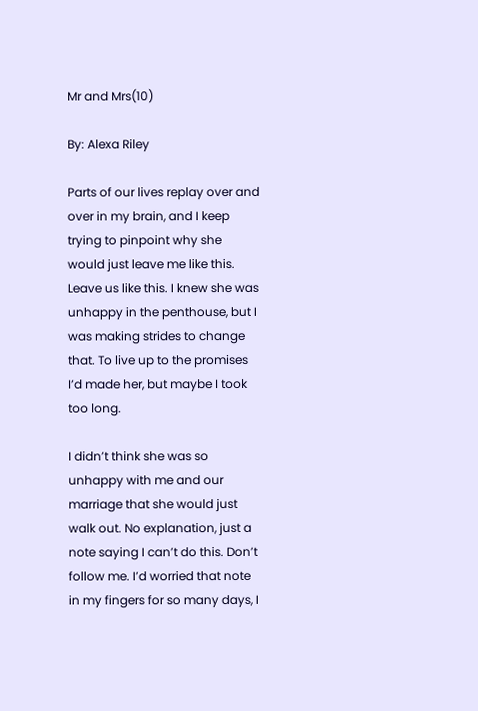Mr and Mrs(10)

By: Alexa Riley

Parts of our lives replay over and over in my brain, and I keep trying to pinpoint why she would just leave me like this. Leave us like this. I knew she was unhappy in the penthouse, but I was making strides to change that. To live up to the promises I’d made her, but maybe I took too long.

I didn’t think she was so unhappy with me and our marriage that she would just walk out. No explanation, just a note saying I can’t do this. Don’t follow me. I’d worried that note in my fingers for so many days, I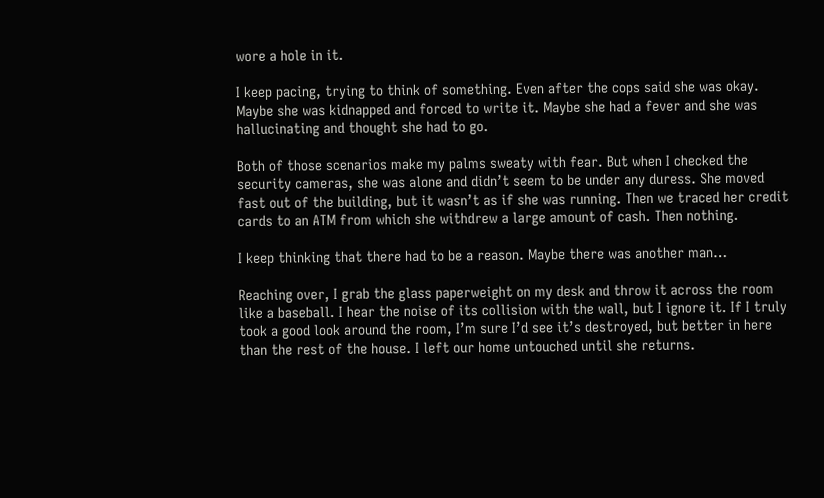wore a hole in it.

I keep pacing, trying to think of something. Even after the cops said she was okay. Maybe she was kidnapped and forced to write it. Maybe she had a fever and she was hallucinating and thought she had to go.

Both of those scenarios make my palms sweaty with fear. But when I checked the security cameras, she was alone and didn’t seem to be under any duress. She moved fast out of the building, but it wasn’t as if she was running. Then we traced her credit cards to an ATM from which she withdrew a large amount of cash. Then nothing.

I keep thinking that there had to be a reason. Maybe there was another man…

Reaching over, I grab the glass paperweight on my desk and throw it across the room like a baseball. I hear the noise of its collision with the wall, but I ignore it. If I truly took a good look around the room, I’m sure I’d see it’s destroyed, but better in here than the rest of the house. I left our home untouched until she returns.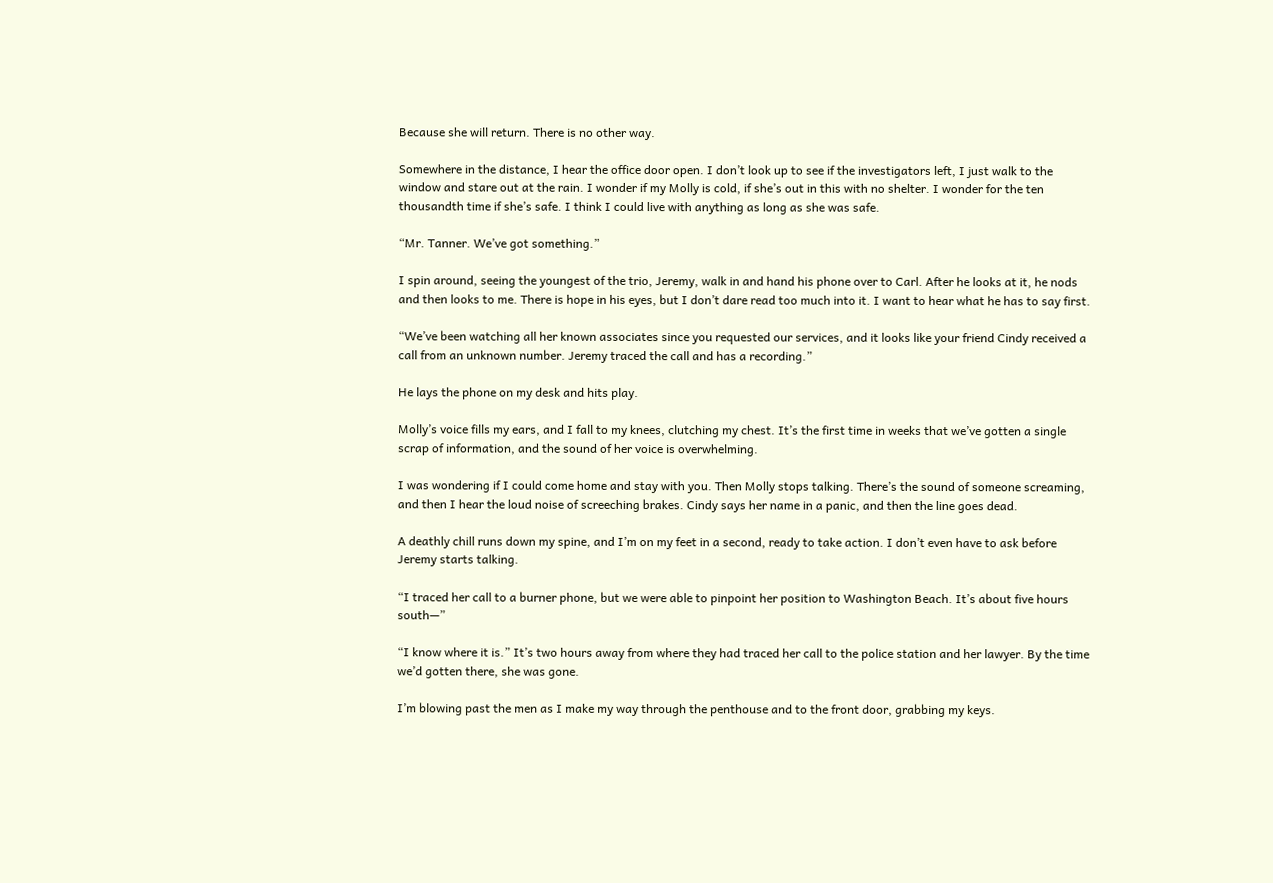Because she will return. There is no other way.

Somewhere in the distance, I hear the office door open. I don’t look up to see if the investigators left, I just walk to the window and stare out at the rain. I wonder if my Molly is cold, if she’s out in this with no shelter. I wonder for the ten thousandth time if she’s safe. I think I could live with anything as long as she was safe.

“Mr. Tanner. We’ve got something.”

I spin around, seeing the youngest of the trio, Jeremy, walk in and hand his phone over to Carl. After he looks at it, he nods and then looks to me. There is hope in his eyes, but I don’t dare read too much into it. I want to hear what he has to say first.

“We’ve been watching all her known associates since you requested our services, and it looks like your friend Cindy received a call from an unknown number. Jeremy traced the call and has a recording.”

He lays the phone on my desk and hits play.

Molly’s voice fills my ears, and I fall to my knees, clutching my chest. It’s the first time in weeks that we’ve gotten a single scrap of information, and the sound of her voice is overwhelming.

I was wondering if I could come home and stay with you. Then Molly stops talking. There’s the sound of someone screaming, and then I hear the loud noise of screeching brakes. Cindy says her name in a panic, and then the line goes dead.

A deathly chill runs down my spine, and I’m on my feet in a second, ready to take action. I don’t even have to ask before Jeremy starts talking.

“I traced her call to a burner phone, but we were able to pinpoint her position to Washington Beach. It’s about five hours south—”

“I know where it is.” It’s two hours away from where they had traced her call to the police station and her lawyer. By the time we’d gotten there, she was gone.

I’m blowing past the men as I make my way through the penthouse and to the front door, grabbing my keys.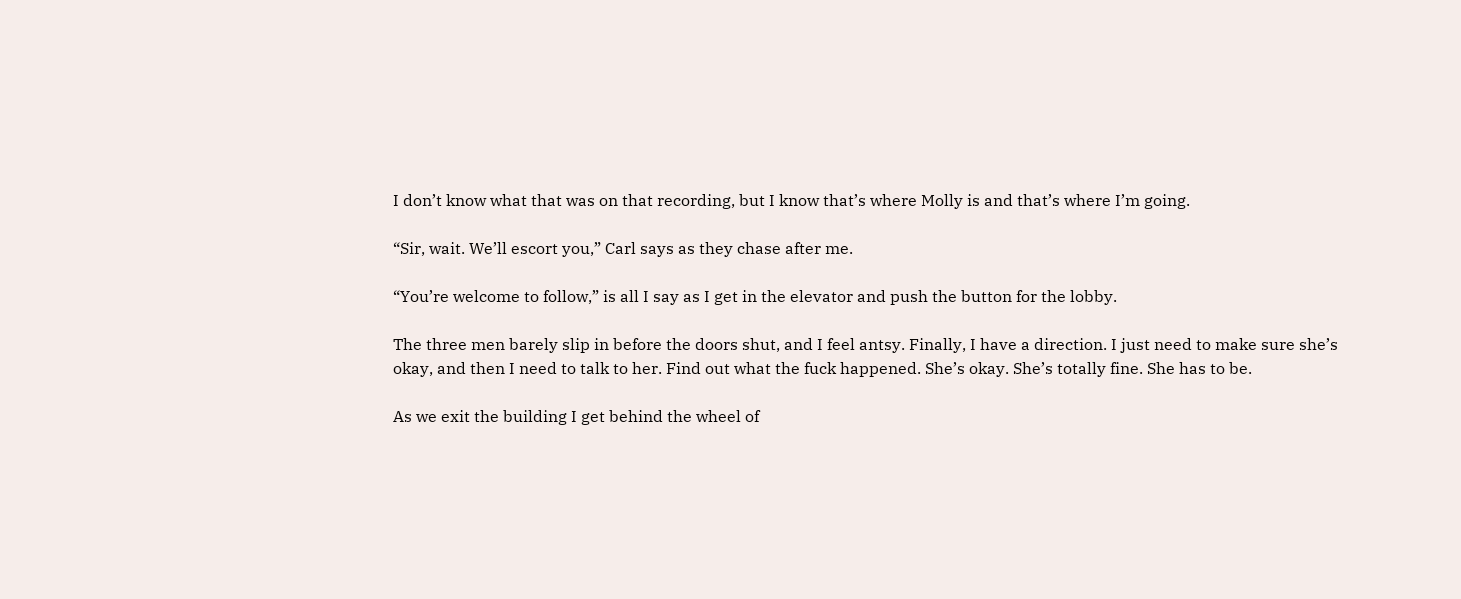I don’t know what that was on that recording, but I know that’s where Molly is and that’s where I’m going.

“Sir, wait. We’ll escort you,” Carl says as they chase after me.

“You’re welcome to follow,” is all I say as I get in the elevator and push the button for the lobby.

The three men barely slip in before the doors shut, and I feel antsy. Finally, I have a direction. I just need to make sure she’s okay, and then I need to talk to her. Find out what the fuck happened. She’s okay. She’s totally fine. She has to be.

As we exit the building I get behind the wheel of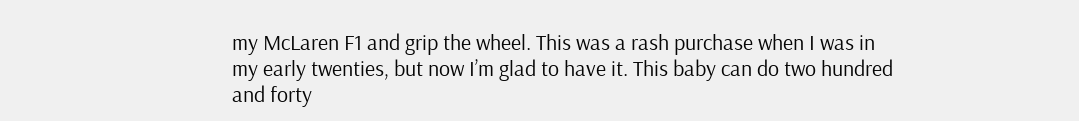my McLaren F1 and grip the wheel. This was a rash purchase when I was in my early twenties, but now I’m glad to have it. This baby can do two hundred and forty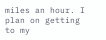miles an hour. I plan on getting to my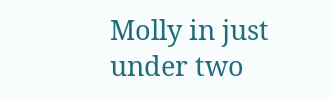Molly in just under two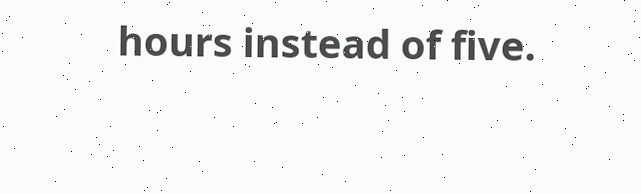hours instead of five.